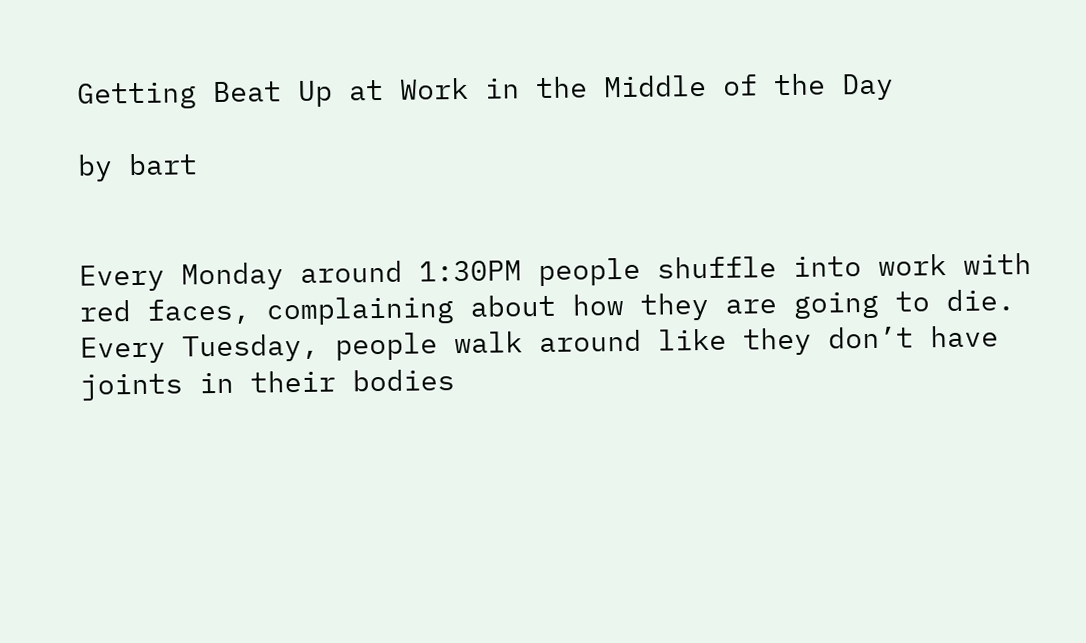Getting Beat Up at Work in the Middle of the Day

by bart


Every Monday around 1:30PM people shuffle into work with red faces, complaining about how they are going to die. Every Tuesday, people walk around like they don’t have joints in their bodies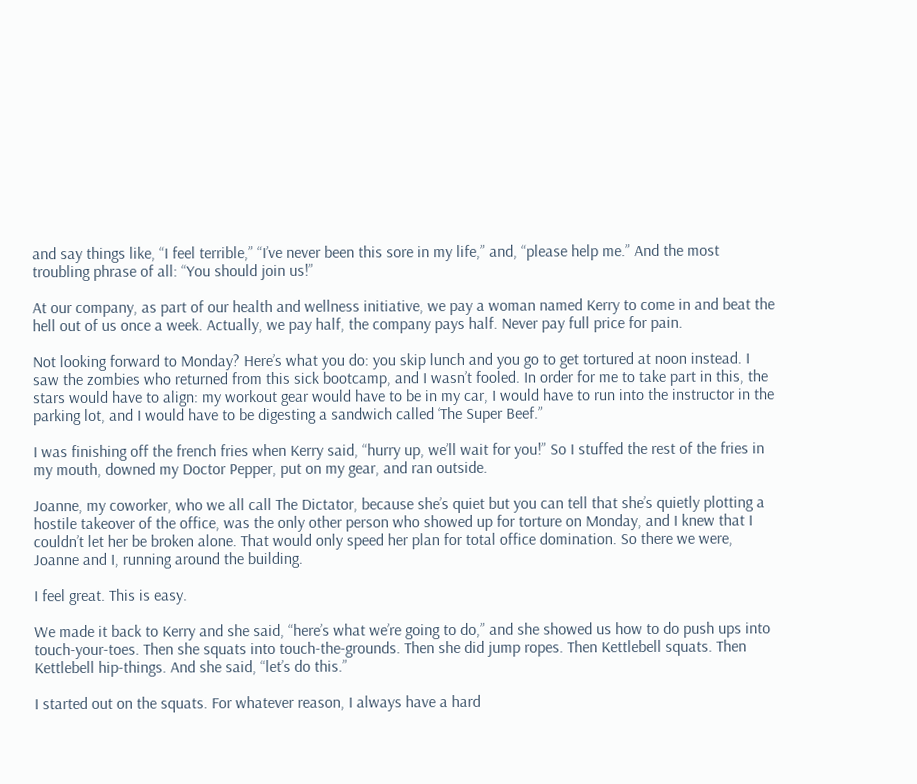and say things like, “I feel terrible,” “I’ve never been this sore in my life,” and, “please help me.” And the most troubling phrase of all: “You should join us!”

At our company, as part of our health and wellness initiative, we pay a woman named Kerry to come in and beat the hell out of us once a week. Actually, we pay half, the company pays half. Never pay full price for pain.

Not looking forward to Monday? Here’s what you do: you skip lunch and you go to get tortured at noon instead. I saw the zombies who returned from this sick bootcamp, and I wasn’t fooled. In order for me to take part in this, the stars would have to align: my workout gear would have to be in my car, I would have to run into the instructor in the parking lot, and I would have to be digesting a sandwich called ‘The Super Beef.”

I was finishing off the french fries when Kerry said, “hurry up, we’ll wait for you!” So I stuffed the rest of the fries in my mouth, downed my Doctor Pepper, put on my gear, and ran outside.

Joanne, my coworker, who we all call The Dictator, because she’s quiet but you can tell that she’s quietly plotting a hostile takeover of the office, was the only other person who showed up for torture on Monday, and I knew that I couldn’t let her be broken alone. That would only speed her plan for total office domination. So there we were, Joanne and I, running around the building.

I feel great. This is easy.

We made it back to Kerry and she said, “here’s what we’re going to do,” and she showed us how to do push ups into touch-your-toes. Then she squats into touch-the-grounds. Then she did jump ropes. Then Kettlebell squats. Then Kettlebell hip-things. And she said, “let’s do this.”

I started out on the squats. For whatever reason, I always have a hard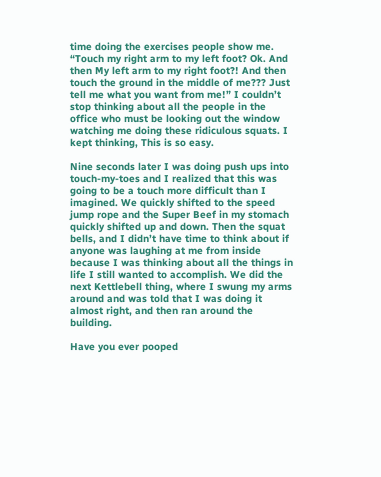time doing the exercises people show me. “Touch my right arm to my left foot? Ok. And then My left arm to my right foot?! And then touch the ground in the middle of me??? Just tell me what you want from me!” I couldn’t stop thinking about all the people in the office who must be looking out the window watching me doing these ridiculous squats. I kept thinking, This is so easy.

Nine seconds later I was doing push ups into touch-my-toes and I realized that this was going to be a touch more difficult than I imagined. We quickly shifted to the speed jump rope and the Super Beef in my stomach quickly shifted up and down. Then the squat bells, and I didn’t have time to think about if anyone was laughing at me from inside because I was thinking about all the things in life I still wanted to accomplish. We did the next Kettlebell thing, where I swung my arms around and was told that I was doing it almost right, and then ran around the building.

Have you ever pooped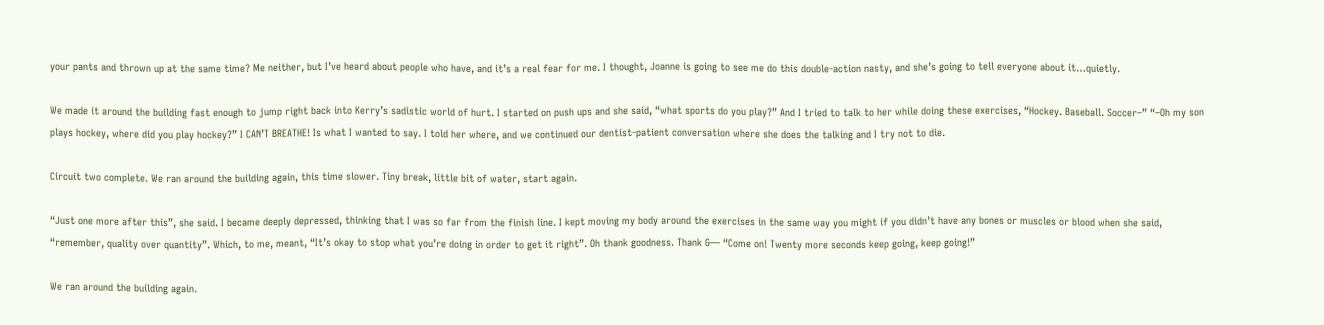your pants and thrown up at the same time? Me neither, but I’ve heard about people who have, and it’s a real fear for me. I thought, Joanne is going to see me do this double-action nasty, and she’s going to tell everyone about it…quietly.

We made it around the building fast enough to jump right back into Kerry’s sadistic world of hurt. I started on push ups and she said, “what sports do you play?” And I tried to talk to her while doing these exercises, “Hockey. Baseball. Soccer–” “–Oh my son plays hockey, where did you play hockey?” I CAN’T BREATHE! Is what I wanted to say. I told her where, and we continued our dentist-patient conversation where she does the talking and I try not to die.

Circuit two complete. We ran around the building again, this time slower. Tiny break, little bit of water, start again.

“Just one more after this”, she said. I became deeply depressed, thinking that I was so far from the finish line. I kept moving my body around the exercises in the same way you might if you didn’t have any bones or muscles or blood when she said, “remember, quality over quantity”. Which, to me, meant, “It’s okay to stop what you’re doing in order to get it right”. Oh thank goodness. Thank G— “Come on! Twenty more seconds keep going, keep going!”

We ran around the building again.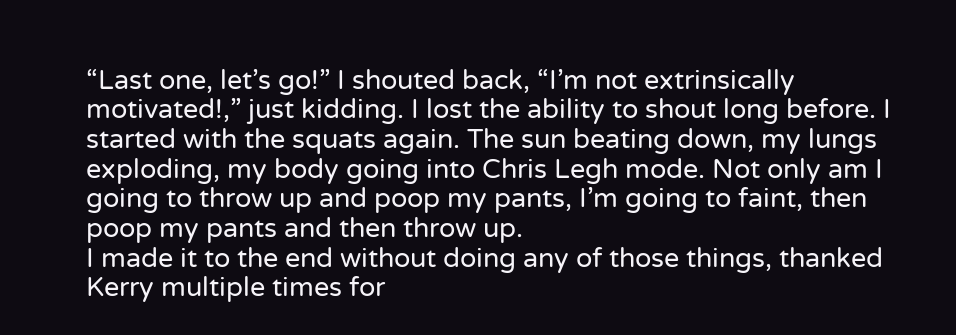“Last one, let’s go!” I shouted back, “I’m not extrinsically motivated!,” just kidding. I lost the ability to shout long before. I started with the squats again. The sun beating down, my lungs exploding, my body going into Chris Legh mode. Not only am I going to throw up and poop my pants, I’m going to faint, then poop my pants and then throw up.
I made it to the end without doing any of those things, thanked Kerry multiple times for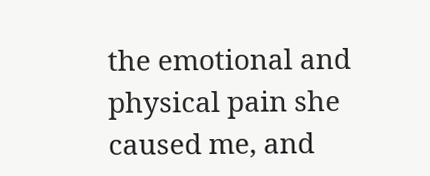the emotional and physical pain she caused me, and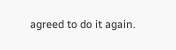agreed to do it again.